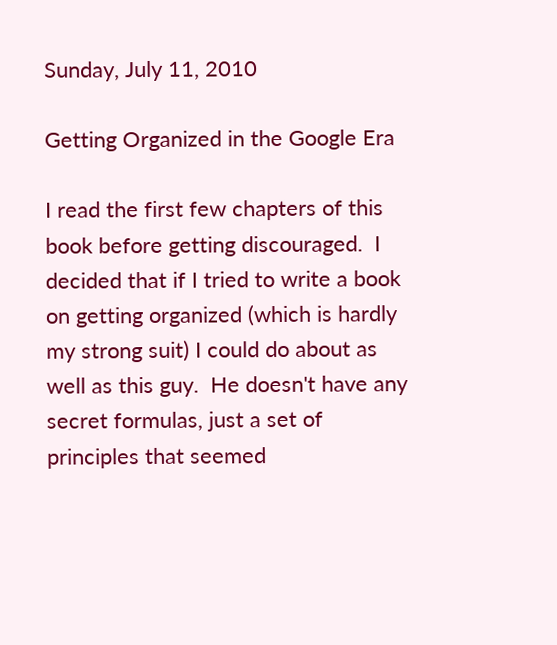Sunday, July 11, 2010

Getting Organized in the Google Era

I read the first few chapters of this book before getting discouraged.  I decided that if I tried to write a book on getting organized (which is hardly my strong suit) I could do about as well as this guy.  He doesn't have any secret formulas, just a set of principles that seemed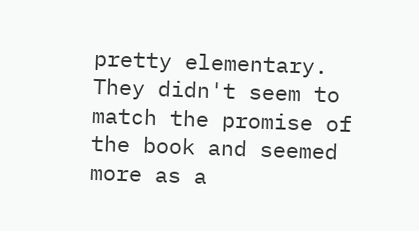pretty elementary.  They didn't seem to match the promise of the book and seemed more as a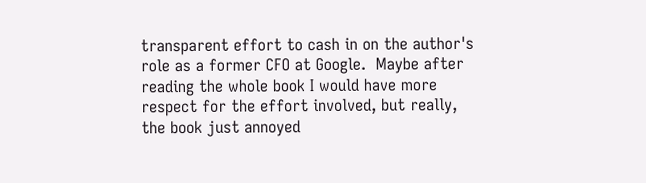transparent effort to cash in on the author's role as a former CFO at Google.  Maybe after reading the whole book I would have more respect for the effort involved, but really, the book just annoyed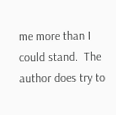me more than I could stand.  The author does try to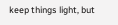keep things light, but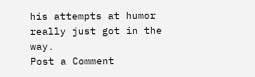his attempts at humor really just got in the way.
Post a Comment